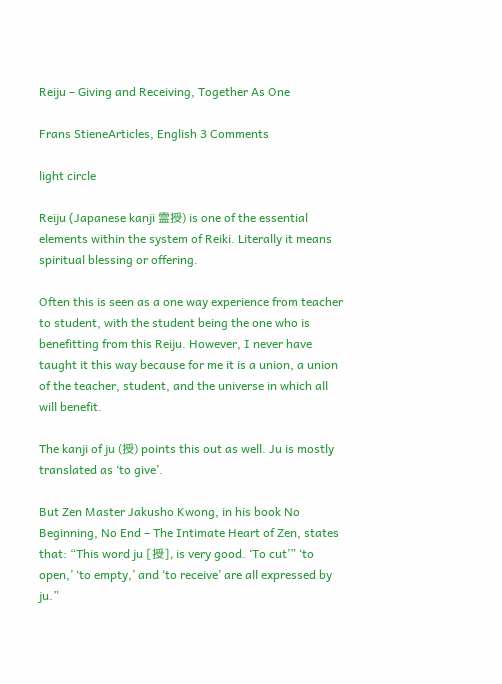Reiju – Giving and Receiving, Together As One

Frans StieneArticles, English 3 Comments

light circle

Reiju (Japanese kanji 霊授) is one of the essential elements within the system of Reiki. Literally it means spiritual blessing or offering.

Often this is seen as a one way experience from teacher to student, with the student being the one who is benefitting from this Reiju. However, I never have taught it this way because for me it is a union, a union of the teacher, student, and the universe in which all will benefit.

The kanji of ju (授) points this out as well. Ju is mostly translated as ‘to give’.

But Zen Master Jakusho Kwong, in his book No Beginning, No End – The Intimate Heart of Zen, states that: “This word ju [授], is very good. ‘To cut’” ‘to open,’ ‘to empty,’ and ‘to receive’ are all expressed by ju.”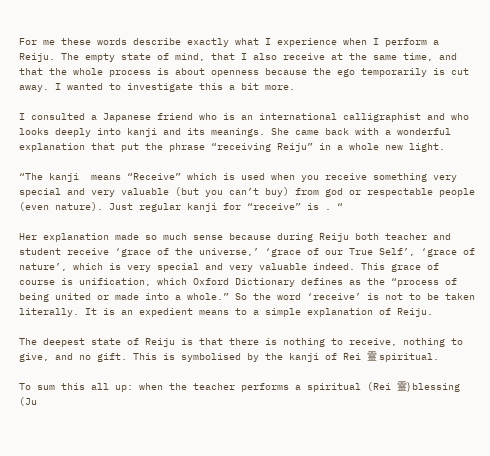For me these words describe exactly what I experience when I perform a Reiju. The empty state of mind, that I also receive at the same time, and that the whole process is about openness because the ego temporarily is cut away. I wanted to investigate this a bit more.

I consulted a Japanese friend who is an international calligraphist and who looks deeply into kanji and its meanings. She came back with a wonderful explanation that put the phrase “receiving Reiju” in a whole new light.

“The kanji  means “Receive” which is used when you receive something very special and very valuable (but you can’t buy) from god or respectable people (even nature). Just regular kanji for “receive” is . “

Her explanation made so much sense because during Reiju both teacher and student receive ‘grace of the universe,’ ‘grace of our True Self’, ‘grace of nature’, which is very special and very valuable indeed. This grace of course is unification, which Oxford Dictionary defines as the “process of being united or made into a whole.” So the word ‘receive’ is not to be taken literally. It is an expedient means to a simple explanation of Reiju.

The deepest state of Reiju is that there is nothing to receive, nothing to give, and no gift. This is symbolised by the kanji of Rei 霊 spiritual.

To sum this all up: when the teacher performs a spiritual (Rei 霊) blessing (Ju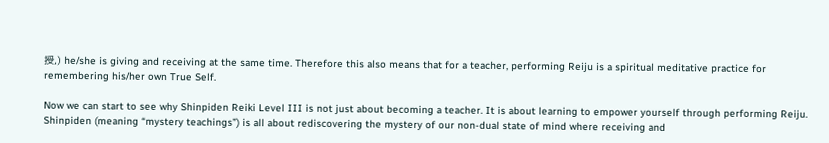授,) he/she is giving and receiving at the same time. Therefore this also means that for a teacher, performing Reiju is a spiritual meditative practice for remembering his/her own True Self.

Now we can start to see why Shinpiden Reiki Level III is not just about becoming a teacher. It is about learning to empower yourself through performing Reiju. Shinpiden (meaning “mystery teachings”) is all about rediscovering the mystery of our non-dual state of mind where receiving and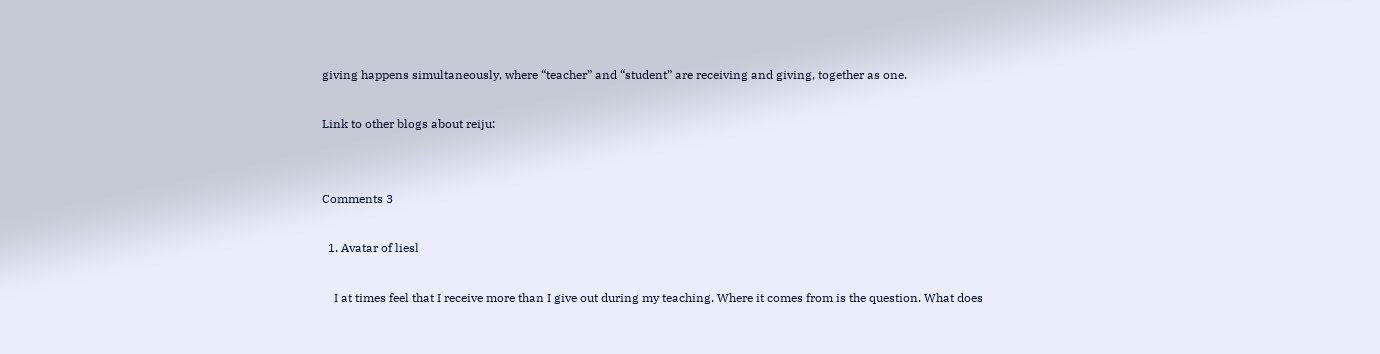giving happens simultaneously, where “teacher” and “student” are receiving and giving, together as one.

Link to other blogs about reiju:


Comments 3

  1. Avatar of liesl

    I at times feel that I receive more than I give out during my teaching. Where it comes from is the question. What does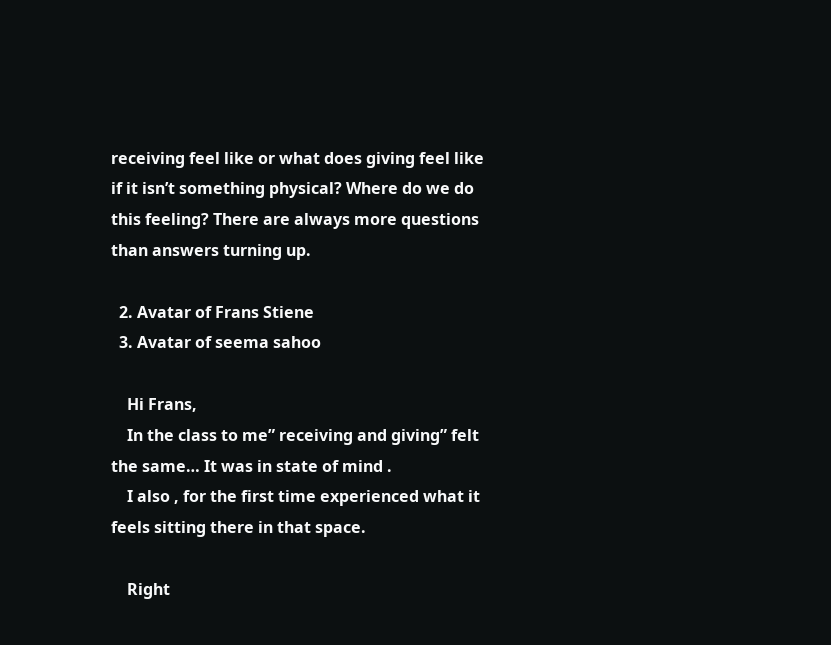receiving feel like or what does giving feel like if it isn’t something physical? Where do we do this feeling? There are always more questions than answers turning up.

  2. Avatar of Frans Stiene
  3. Avatar of seema sahoo

    Hi Frans,
    In the class to me” receiving and giving” felt the same… It was in state of mind .
    I also , for the first time experienced what it feels sitting there in that space.

    Right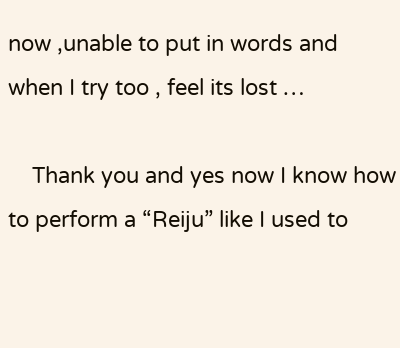now ,unable to put in words and when I try too , feel its lost …

    Thank you and yes now I know how to perform a “Reiju” like I used to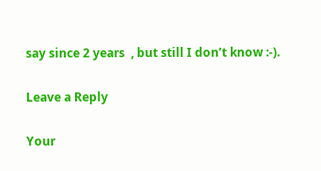say since 2 years  , but still I don’t know :-).

Leave a Reply

Your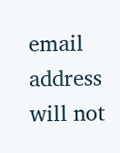email address will not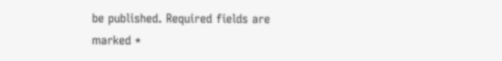be published. Required fields are marked *